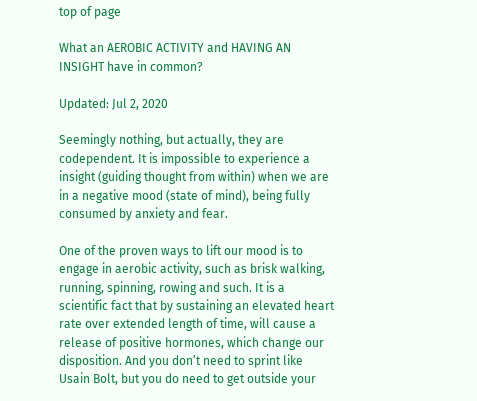top of page

What an AEROBIC ACTIVITY and HAVING AN INSIGHT have in common?

Updated: Jul 2, 2020

Seemingly nothing, but actually, they are codependent. It is impossible to experience a insight (guiding thought from within) when we are in a negative mood (state of mind), being fully consumed by anxiety and fear.

One of the proven ways to lift our mood is to engage in aerobic activity, such as brisk walking, running, spinning, rowing and such. It is a scientific fact that by sustaining an elevated heart rate over extended length of time, will cause a release of positive hormones, which change our disposition. And you don’t need to sprint like Usain Bolt, but you do need to get outside your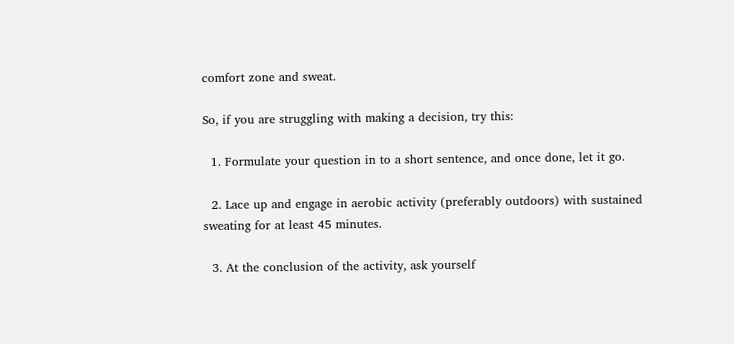comfort zone and sweat.

So, if you are struggling with making a decision, try this:

  1. Formulate your question in to a short sentence, and once done, let it go.

  2. Lace up and engage in aerobic activity (preferably outdoors) with sustained sweating for at least 45 minutes.

  3. At the conclusion of the activity, ask yourself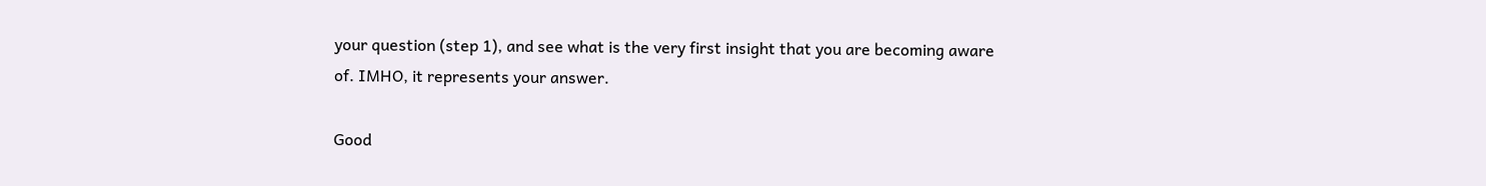your question (step 1), and see what is the very first insight that you are becoming aware of. IMHO, it represents your answer.

Good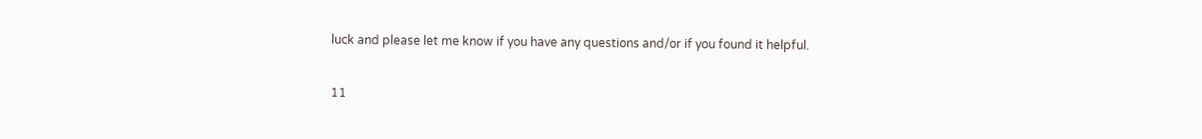luck and please let me know if you have any questions and/or if you found it helpful.

11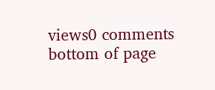views0 comments
bottom of page